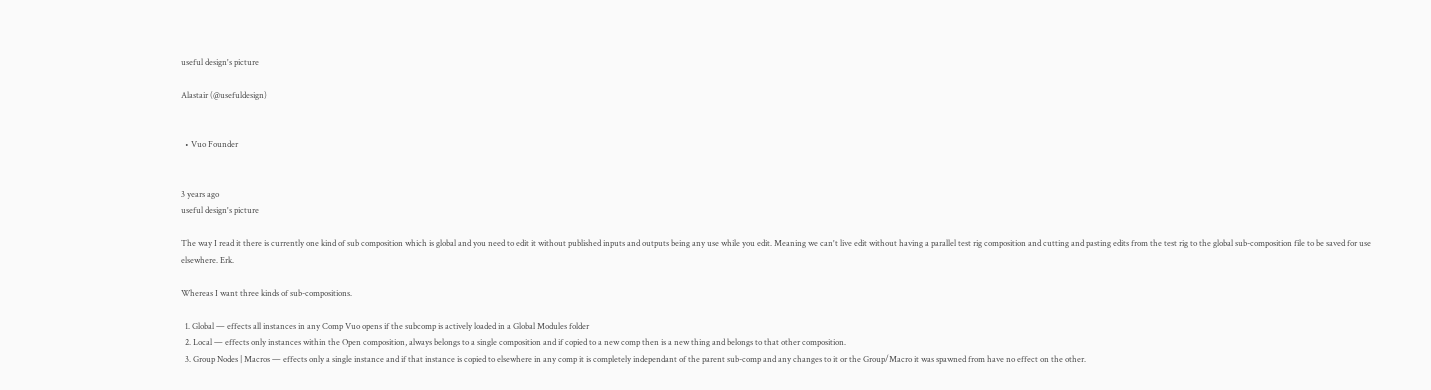useful design's picture

Alastair (@usefuldesign)


  • Vuo Founder


3 years ago
useful design's picture

The way I read it there is currently one kind of sub composition which is global and you need to edit it without published inputs and outputs being any use while you edit. Meaning we can't live edit without having a parallel test rig composition and cutting and pasting edits from the test rig to the global sub-composition file to be saved for use elsewhere. Erk.

Whereas I want three kinds of sub-compositions.

  1. Global — effects all instances in any Comp Vuo opens if the subcomp is actively loaded in a Global Modules folder
  2. Local — effects only instances within the Open composition, always belongs to a single composition and if copied to a new comp then is a new thing and belongs to that other composition.
  3. Group Nodes | Macros — effects only a single instance and if that instance is copied to elsewhere in any comp it is completely independant of the parent sub-comp and any changes to it or the Group/Macro it was spawned from have no effect on the other.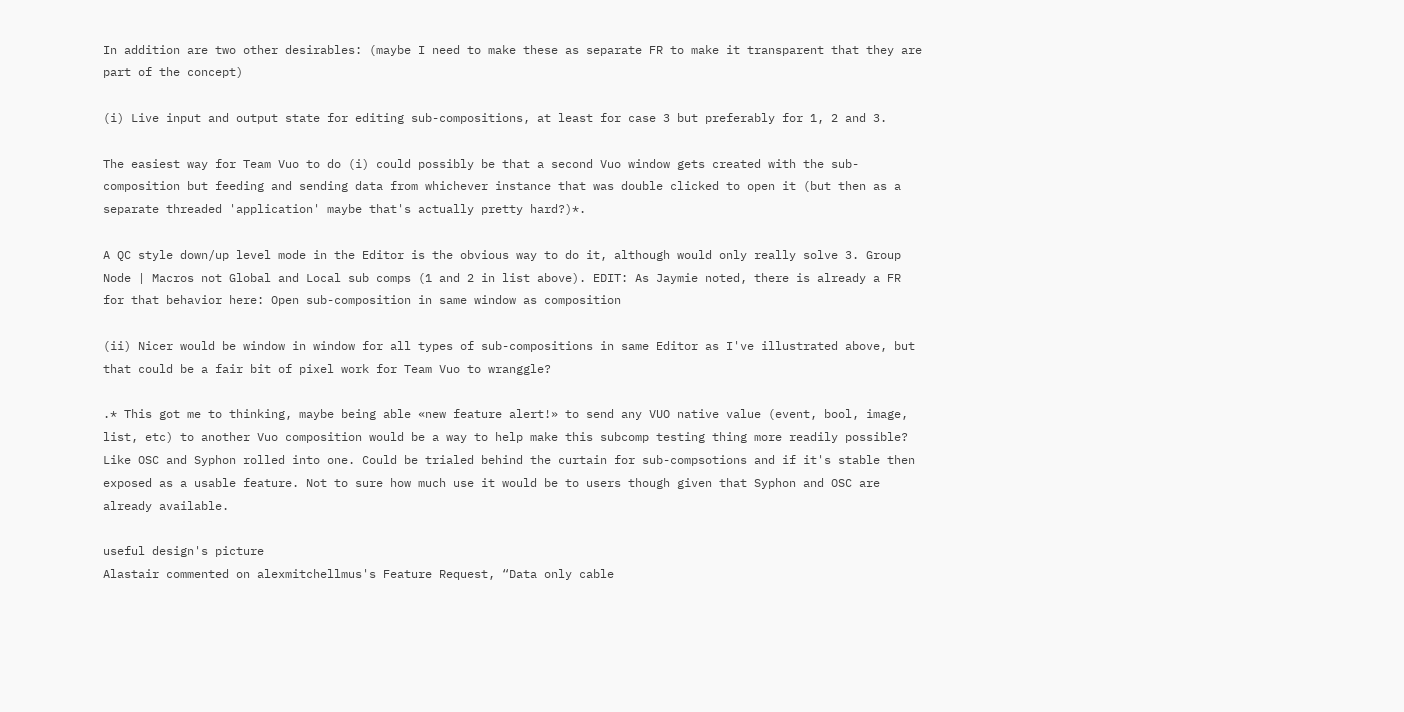In addition are two other desirables: (maybe I need to make these as separate FR to make it transparent that they are part of the concept)

(i) Live input and output state for editing sub-compositions, at least for case 3 but preferably for 1, 2 and 3.

The easiest way for Team Vuo to do (i) could possibly be that a second Vuo window gets created with the sub-composition but feeding and sending data from whichever instance that was double clicked to open it (but then as a separate threaded 'application' maybe that's actually pretty hard?)*.

A QC style down/up level mode in the Editor is the obvious way to do it, although would only really solve 3. Group Node | Macros not Global and Local sub comps (1 and 2 in list above). EDIT: As Jaymie noted, there is already a FR for that behavior here: Open sub-composition in same window as composition

(ii) Nicer would be window in window for all types of sub-compositions in same Editor as I've illustrated above, but that could be a fair bit of pixel work for Team Vuo to wranggle?

.* This got me to thinking, maybe being able «new feature alert!» to send any VUO native value (event, bool, image, list, etc) to another Vuo composition would be a way to help make this subcomp testing thing more readily possible? Like OSC and Syphon rolled into one. Could be trialed behind the curtain for sub-compsotions and if it's stable then exposed as a usable feature. Not to sure how much use it would be to users though given that Syphon and OSC are already available.

useful design's picture
Alastair commented on alexmitchellmus's Feature Request, “Data only cable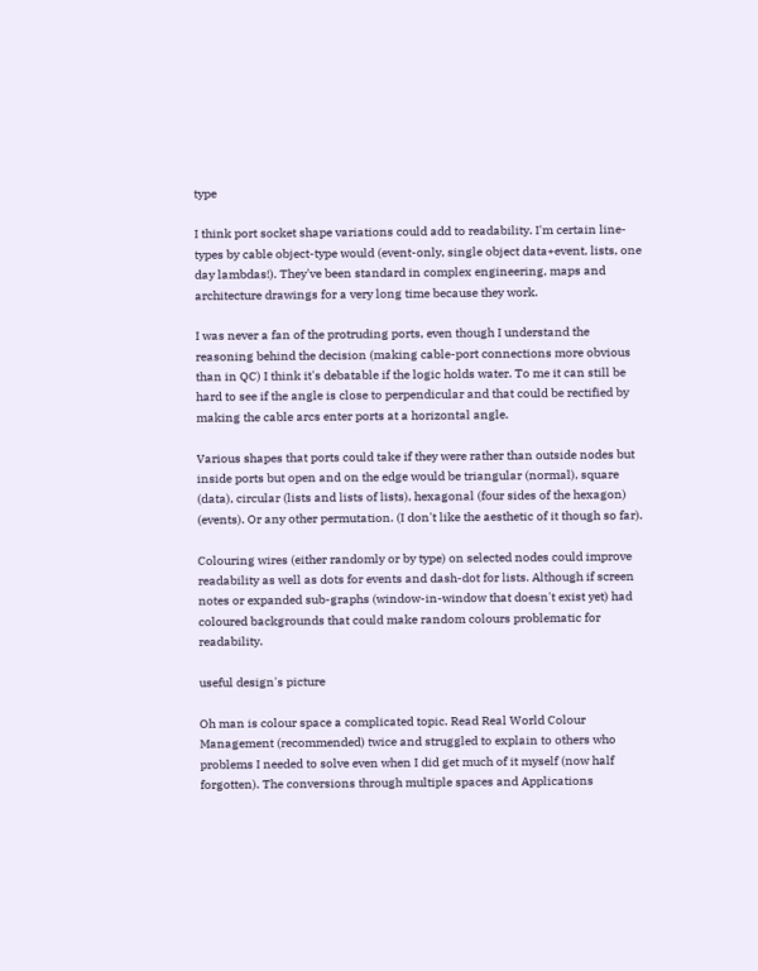type

I think port socket shape variations could add to readability. I'm certain line-types by cable object-type would (event-only, single object data+event, lists, one day lambdas!). They've been standard in complex engineering, maps and architecture drawings for a very long time because they work.

I was never a fan of the protruding ports, even though I understand the reasoning behind the decision (making cable-port connections more obvious than in QC) I think it's debatable if the logic holds water. To me it can still be hard to see if the angle is close to perpendicular and that could be rectified by making the cable arcs enter ports at a horizontal angle.

Various shapes that ports could take if they were rather than outside nodes but inside ports but open and on the edge would be triangular (normal), square (data), circular (lists and lists of lists), hexagonal (four sides of the hexagon) (events). Or any other permutation. (I don't like the aesthetic of it though so far).

Colouring wires (either randomly or by type) on selected nodes could improve readability as well as dots for events and dash-dot for lists. Although if screen notes or expanded sub-graphs (window-in-window that doesn't exist yet) had coloured backgrounds that could make random colours problematic for readability.

useful design's picture

Oh man is colour space a complicated topic. Read Real World Colour Management (recommended) twice and struggled to explain to others who problems I needed to solve even when I did get much of it myself (now half forgotten). The conversions through multiple spaces and Applications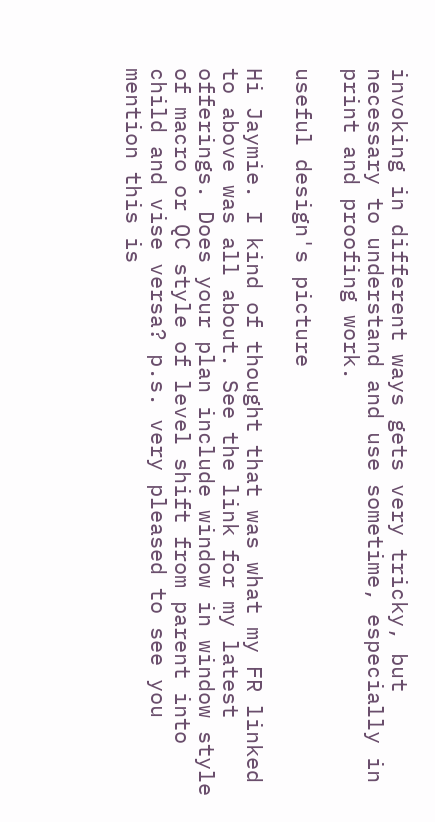invoking in different ways gets very tricky, but necessary to understand and use sometime, especially in print and proofing work.

useful design's picture

Hi Jaymie. I kind of thought that was what my FR linked to above was all about. See the link for my latest offerings. Does your plan include window in window style of macro or QC style of level shift from parent into child and vise versa? p.s. very pleased to see you mention this is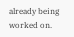already being worked on.